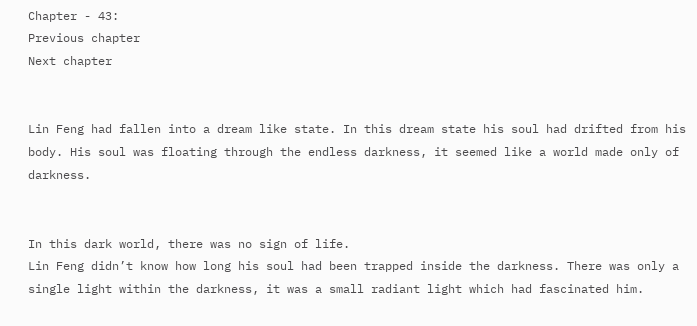Chapter - 43:
Previous chapter
Next chapter


Lin Feng had fallen into a dream like state. In this dream state his soul had drifted from his body. His soul was floating through the endless darkness, it seemed like a world made only of darkness.


In this dark world, there was no sign of life.
Lin Feng didn’t know how long his soul had been trapped inside the darkness. There was only a single light within the darkness, it was a small radiant light which had fascinated him.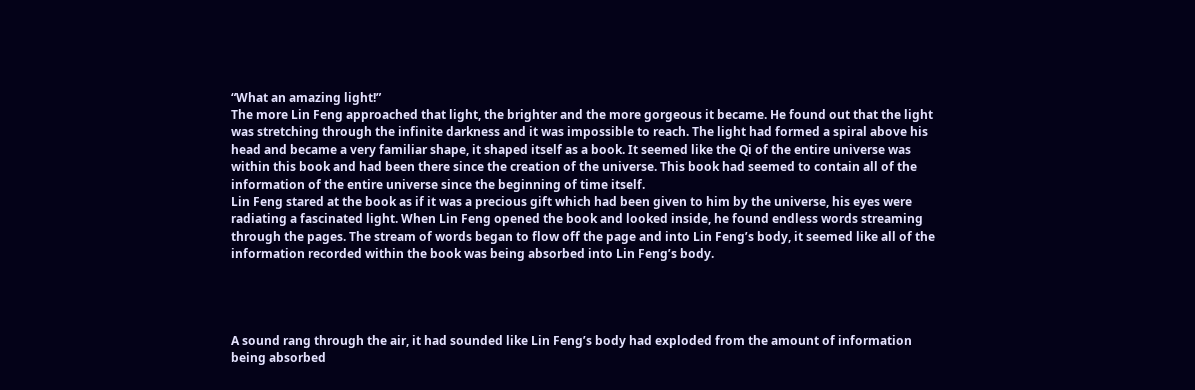“What an amazing light!”
The more Lin Feng approached that light, the brighter and the more gorgeous it became. He found out that the light was stretching through the infinite darkness and it was impossible to reach. The light had formed a spiral above his head and became a very familiar shape, it shaped itself as a book. It seemed like the Qi of the entire universe was within this book and had been there since the creation of the universe. This book had seemed to contain all of the information of the entire universe since the beginning of time itself.
Lin Feng stared at the book as if it was a precious gift which had been given to him by the universe, his eyes were radiating a fascinated light. When Lin Feng opened the book and looked inside, he found endless words streaming through the pages. The stream of words began to flow off the page and into Lin Feng’s body, it seemed like all of the information recorded within the book was being absorbed into Lin Feng’s body.




A sound rang through the air, it had sounded like Lin Feng’s body had exploded from the amount of information being absorbed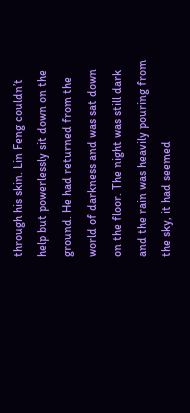through his skin. Lin Feng couldn’t help but powerlessly sit down on the ground. He had returned from the world of darkness and was sat down on the floor. The night was still dark and the rain was heavily pouring from the sky, it had seemed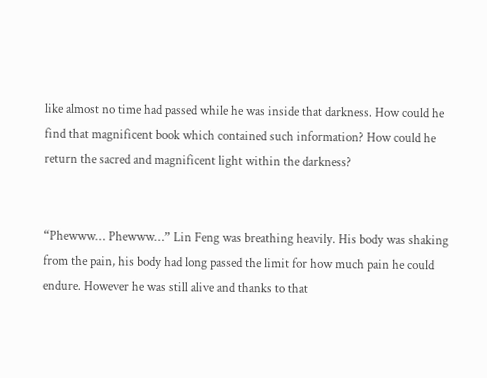like almost no time had passed while he was inside that darkness. How could he find that magnificent book which contained such information? How could he return the sacred and magnificent light within the darkness?


“Phewww… Phewww…” Lin Feng was breathing heavily. His body was shaking from the pain, his body had long passed the limit for how much pain he could endure. However he was still alive and thanks to that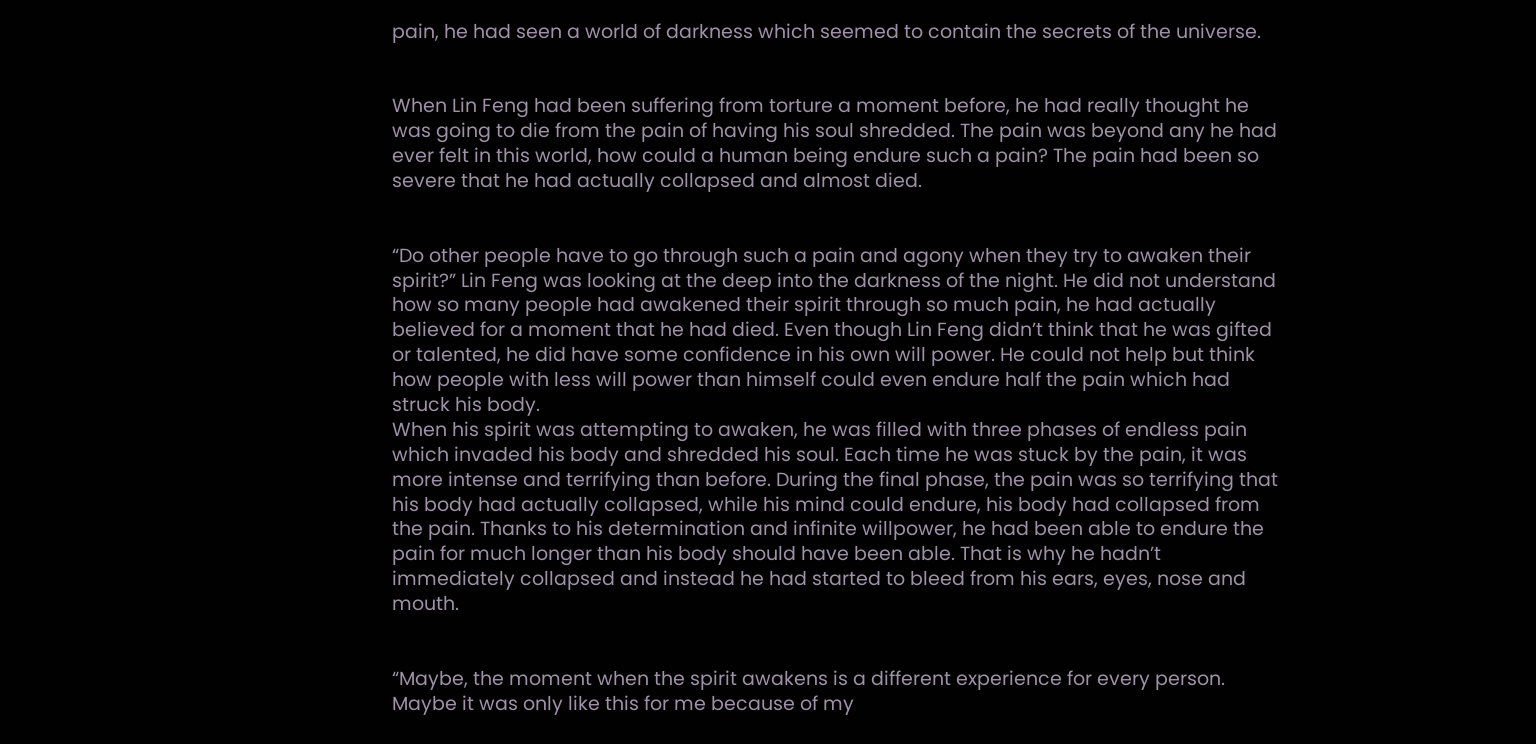pain, he had seen a world of darkness which seemed to contain the secrets of the universe.


When Lin Feng had been suffering from torture a moment before, he had really thought he was going to die from the pain of having his soul shredded. The pain was beyond any he had ever felt in this world, how could a human being endure such a pain? The pain had been so severe that he had actually collapsed and almost died.


“Do other people have to go through such a pain and agony when they try to awaken their spirit?” Lin Feng was looking at the deep into the darkness of the night. He did not understand how so many people had awakened their spirit through so much pain, he had actually believed for a moment that he had died. Even though Lin Feng didn’t think that he was gifted or talented, he did have some confidence in his own will power. He could not help but think how people with less will power than himself could even endure half the pain which had struck his body.
When his spirit was attempting to awaken, he was filled with three phases of endless pain which invaded his body and shredded his soul. Each time he was stuck by the pain, it was more intense and terrifying than before. During the final phase, the pain was so terrifying that his body had actually collapsed, while his mind could endure, his body had collapsed from the pain. Thanks to his determination and infinite willpower, he had been able to endure the pain for much longer than his body should have been able. That is why he hadn’t immediately collapsed and instead he had started to bleed from his ears, eyes, nose and mouth.


“Maybe, the moment when the spirit awakens is a different experience for every person. Maybe it was only like this for me because of my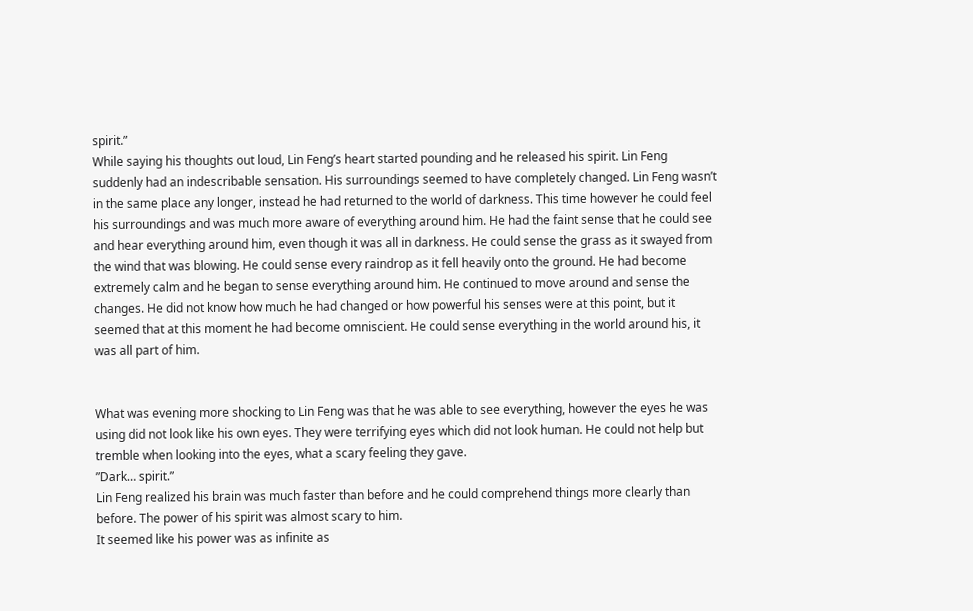spirit.”
While saying his thoughts out loud, Lin Feng’s heart started pounding and he released his spirit. Lin Feng suddenly had an indescribable sensation. His surroundings seemed to have completely changed. Lin Feng wasn’t in the same place any longer, instead he had returned to the world of darkness. This time however he could feel his surroundings and was much more aware of everything around him. He had the faint sense that he could see and hear everything around him, even though it was all in darkness. He could sense the grass as it swayed from the wind that was blowing. He could sense every raindrop as it fell heavily onto the ground. He had become extremely calm and he began to sense everything around him. He continued to move around and sense the changes. He did not know how much he had changed or how powerful his senses were at this point, but it seemed that at this moment he had become omniscient. He could sense everything in the world around his, it was all part of him.


What was evening more shocking to Lin Feng was that he was able to see everything, however the eyes he was using did not look like his own eyes. They were terrifying eyes which did not look human. He could not help but tremble when looking into the eyes, what a scary feeling they gave.
”Dark… spirit.”
Lin Feng realized his brain was much faster than before and he could comprehend things more clearly than before. The power of his spirit was almost scary to him.
It seemed like his power was as infinite as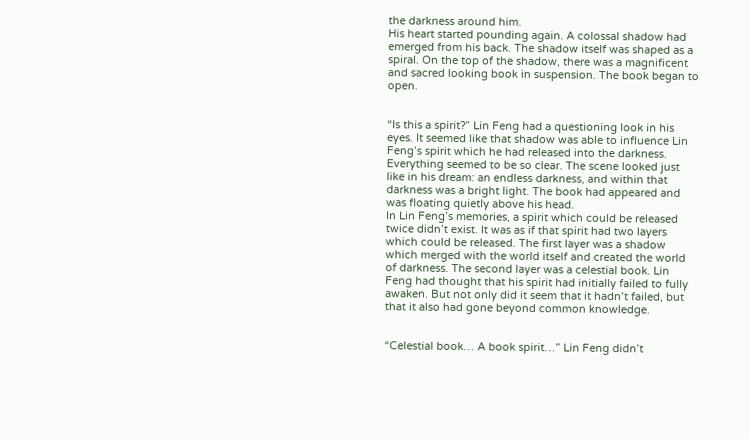the darkness around him.
His heart started pounding again. A colossal shadow had emerged from his back. The shadow itself was shaped as a spiral. On the top of the shadow, there was a magnificent and sacred looking book in suspension. The book began to open.


“Is this a spirit?” Lin Feng had a questioning look in his eyes. It seemed like that shadow was able to influence Lin Feng’s spirit which he had released into the darkness. Everything seemed to be so clear. The scene looked just like in his dream: an endless darkness, and within that darkness was a bright light. The book had appeared and was floating quietly above his head.
In Lin Feng’s memories, a spirit which could be released twice didn’t exist. It was as if that spirit had two layers which could be released. The first layer was a shadow which merged with the world itself and created the world of darkness. The second layer was a celestial book. Lin Feng had thought that his spirit had initially failed to fully awaken. But not only did it seem that it hadn’t failed, but that it also had gone beyond common knowledge.


“Celestial book… A book spirit…” Lin Feng didn’t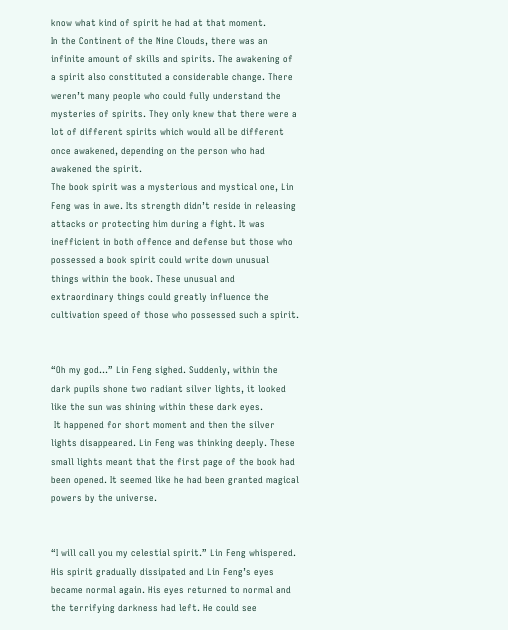know what kind of spirit he had at that moment.
In the Continent of the Nine Clouds, there was an infinite amount of skills and spirits. The awakening of a spirit also constituted a considerable change. There weren’t many people who could fully understand the mysteries of spirits. They only knew that there were a lot of different spirits which would all be different once awakened, depending on the person who had awakened the spirit.
The book spirit was a mysterious and mystical one, Lin Feng was in awe. Its strength didn’t reside in releasing attacks or protecting him during a fight. It was inefficient in both offence and defense but those who possessed a book spirit could write down unusual things within the book. These unusual and extraordinary things could greatly influence the cultivation speed of those who possessed such a spirit.


“Oh my god…” Lin Feng sighed. Suddenly, within the dark pupils shone two radiant silver lights, it looked like the sun was shining within these dark eyes.
 It happened for short moment and then the silver lights disappeared. Lin Feng was thinking deeply. These small lights meant that the first page of the book had been opened. It seemed like he had been granted magical powers by the universe.


“I will call you my celestial spirit.” Lin Feng whispered. His spirit gradually dissipated and Lin Feng’s eyes became normal again. His eyes returned to normal and the terrifying darkness had left. He could see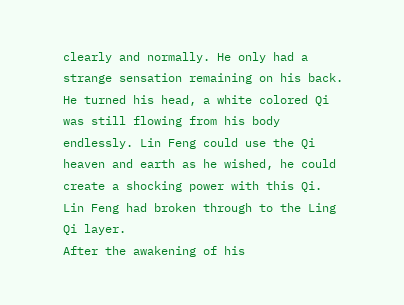clearly and normally. He only had a strange sensation remaining on his back.
He turned his head, a white colored Qi was still flowing from his body endlessly. Lin Feng could use the Qi heaven and earth as he wished, he could create a shocking power with this Qi. Lin Feng had broken through to the Ling Qi layer.
After the awakening of his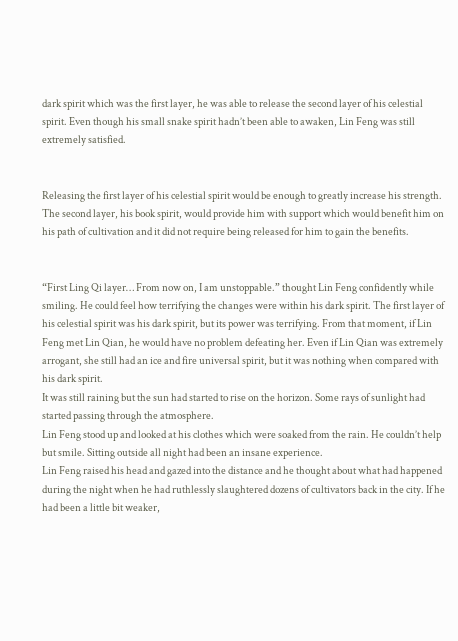dark spirit which was the first layer, he was able to release the second layer of his celestial spirit. Even though his small snake spirit hadn’t been able to awaken, Lin Feng was still extremely satisfied.


Releasing the first layer of his celestial spirit would be enough to greatly increase his strength. The second layer, his book spirit, would provide him with support which would benefit him on his path of cultivation and it did not require being released for him to gain the benefits.


“First Ling Qi layer… From now on, I am unstoppable.” thought Lin Feng confidently while smiling. He could feel how terrifying the changes were within his dark spirit. The first layer of his celestial spirit was his dark spirit, but its power was terrifying. From that moment, if Lin Feng met Lin Qian, he would have no problem defeating her. Even if Lin Qian was extremely arrogant, she still had an ice and fire universal spirit, but it was nothing when compared with his dark spirit.
It was still raining but the sun had started to rise on the horizon. Some rays of sunlight had started passing through the atmosphere.
Lin Feng stood up and looked at his clothes which were soaked from the rain. He couldn’t help but smile. Sitting outside all night had been an insane experience.
Lin Feng raised his head and gazed into the distance and he thought about what had happened during the night when he had ruthlessly slaughtered dozens of cultivators back in the city. If he had been a little bit weaker,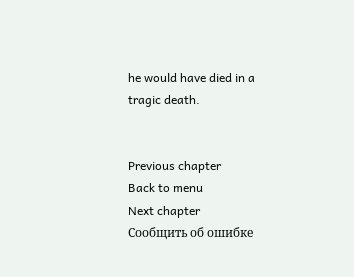he would have died in a tragic death.


Previous chapter
Back to menu
Next chapter
Сообщить об ошибке